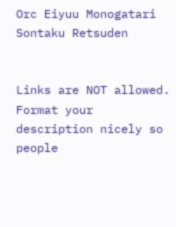Orc Eiyuu Monogatari Sontaku Retsuden


Links are NOT allowed. Format your description nicely so people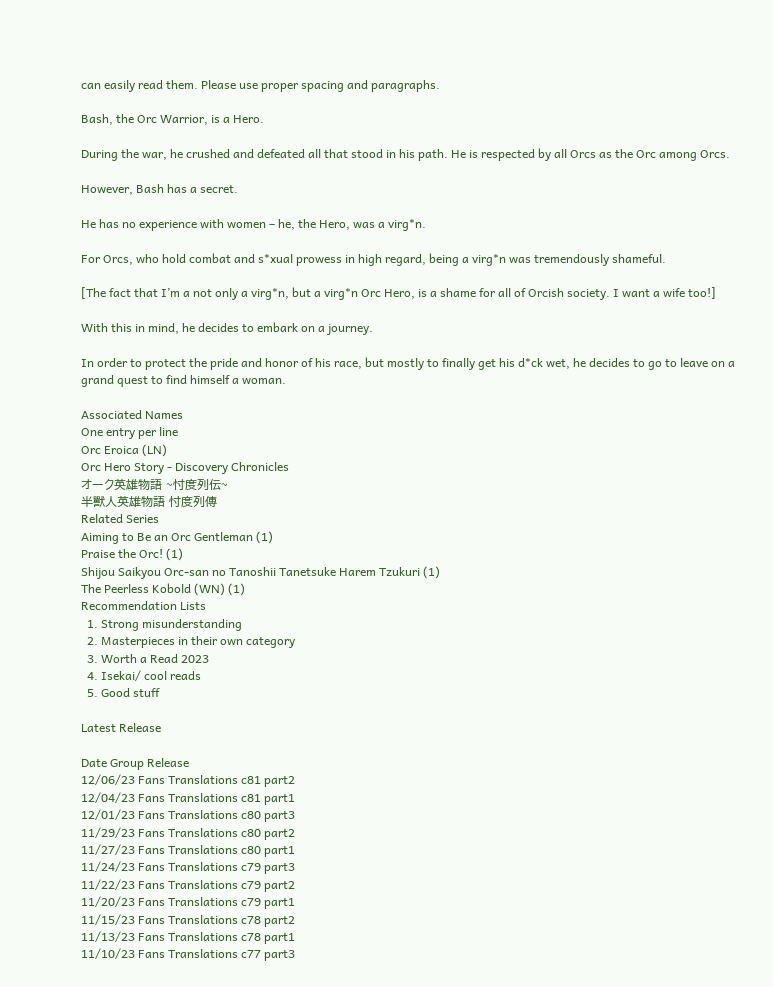can easily read them. Please use proper spacing and paragraphs.

Bash, the Orc Warrior, is a Hero.

During the war, he crushed and defeated all that stood in his path. He is respected by all Orcs as the Orc among Orcs.

However, Bash has a secret.

He has no experience with women – he, the Hero, was a virg*n.

For Orcs, who hold combat and s*xual prowess in high regard, being a virg*n was tremendously shameful.

[The fact that I’m a not only a virg*n, but a virg*n Orc Hero, is a shame for all of Orcish society. I want a wife too!]

With this in mind, he decides to embark on a journey.

In order to protect the pride and honor of his race, but mostly to finally get his d*ck wet, he decides to go to leave on a grand quest to find himself a woman.

Associated Names
One entry per line
Orc Eroica (LN)
Orc Hero Story - Discovery Chronicles
オーク英雄物語 ~忖度列伝~
半獸人英雄物語 忖度列傳
Related Series
Aiming to Be an Orc Gentleman (1)
Praise the Orc! (1)
Shijou Saikyou Orc-san no Tanoshii Tanetsuke Harem Tzukuri (1)
The Peerless Kobold (WN) (1)
Recommendation Lists
  1. Strong misunderstanding
  2. Masterpieces in their own category
  3. Worth a Read 2023
  4. Isekai/ cool reads
  5. Good stuff

Latest Release

Date Group Release
12/06/23 Fans Translations c81 part2
12/04/23 Fans Translations c81 part1
12/01/23 Fans Translations c80 part3
11/29/23 Fans Translations c80 part2
11/27/23 Fans Translations c80 part1
11/24/23 Fans Translations c79 part3
11/22/23 Fans Translations c79 part2
11/20/23 Fans Translations c79 part1
11/15/23 Fans Translations c78 part2
11/13/23 Fans Translations c78 part1
11/10/23 Fans Translations c77 part3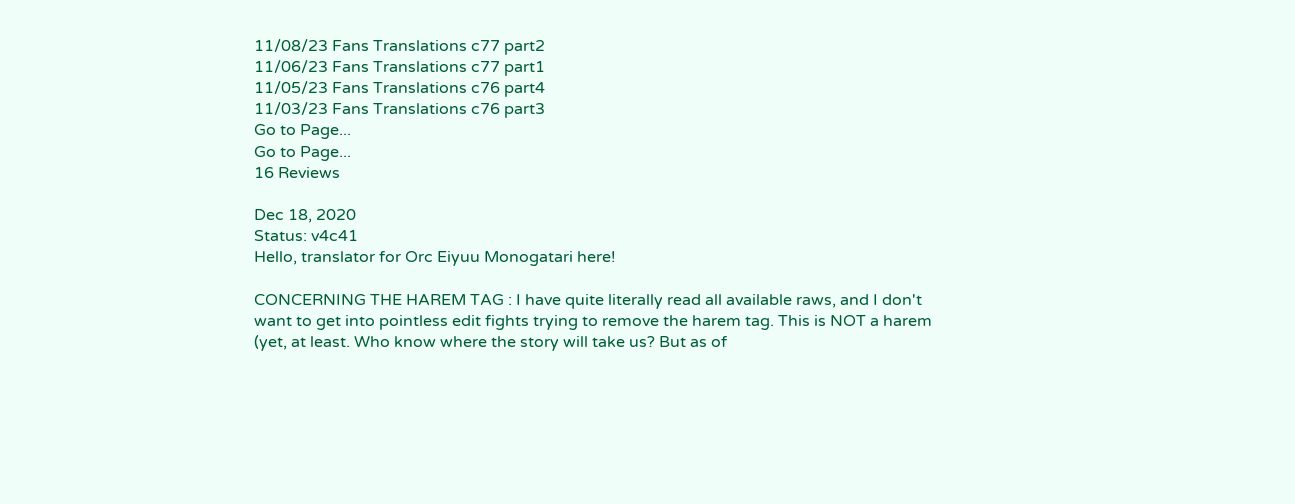11/08/23 Fans Translations c77 part2
11/06/23 Fans Translations c77 part1
11/05/23 Fans Translations c76 part4
11/03/23 Fans Translations c76 part3
Go to Page...
Go to Page...
16 Reviews

Dec 18, 2020
Status: v4c41
Hello, translator for Orc Eiyuu Monogatari here!

CONCERNING THE HAREM TAG : I have quite literally read all available raws, and I don't want to get into pointless edit fights trying to remove the harem tag. This is NOT a harem (yet, at least. Who know where the story will take us? But as of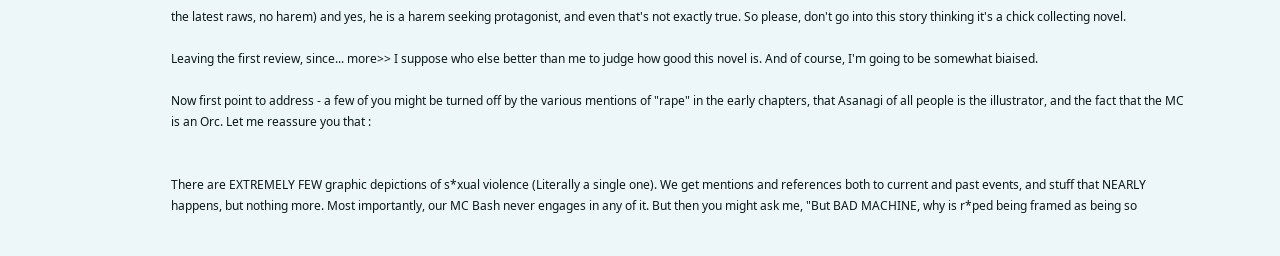the latest raws, no harem) and yes, he is a harem seeking protagonist, and even that's not exactly true. So please, don't go into this story thinking it's a chick collecting novel.

Leaving the first review, since... more>> I suppose who else better than me to judge how good this novel is. And of course, I'm going to be somewhat biaised.

Now first point to address - a few of you might be turned off by the various mentions of "rape" in the early chapters, that Asanagi of all people is the illustrator, and the fact that the MC is an Orc. Let me reassure you that :


There are EXTREMELY FEW graphic depictions of s*xual violence (Literally a single one). We get mentions and references both to current and past events, and stuff that NEARLY happens, but nothing more. Most importantly, our MC Bash never engages in any of it. But then you might ask me, "But BAD MACHINE, why is r*ped being framed as being so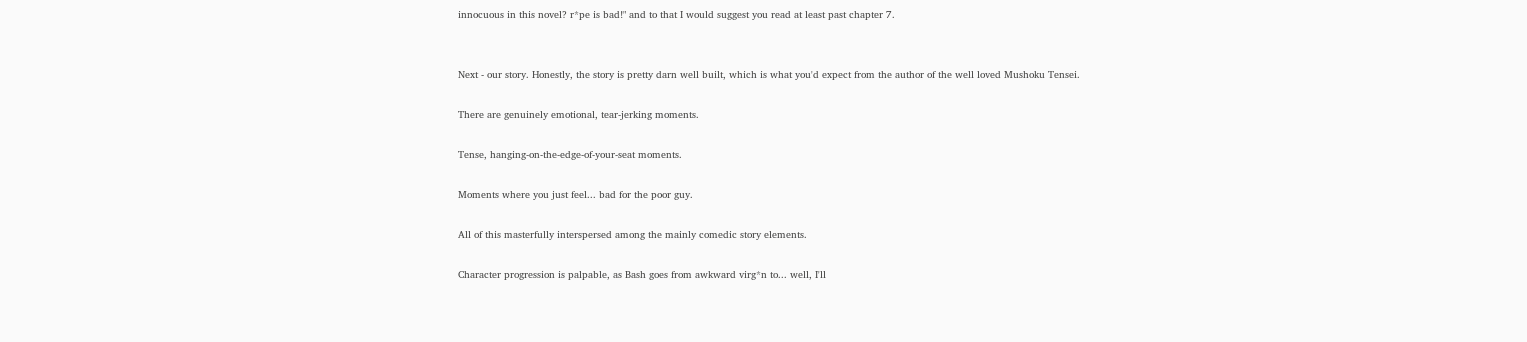innocuous in this novel? r*pe is bad!" and to that I would suggest you read at least past chapter 7.


Next - our story. Honestly, the story is pretty darn well built, which is what you'd expect from the author of the well loved Mushoku Tensei.

There are genuinely emotional, tear-jerking moments.

Tense, hanging-on-the-edge-of-your-seat moments.

Moments where you just feel... bad for the poor guy.

All of this masterfully interspersed among the mainly comedic story elements.

Character progression is palpable, as Bash goes from awkward virg*n to... well, I'll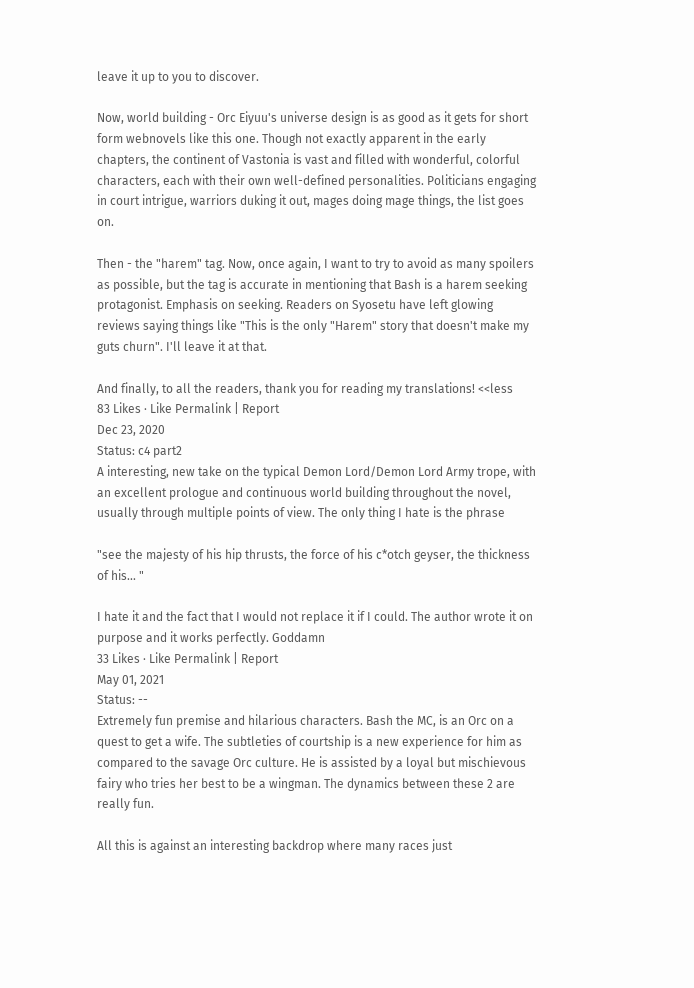leave it up to you to discover.

Now, world building - Orc Eiyuu's universe design is as good as it gets for short form webnovels like this one. Though not exactly apparent in the early chapters, the continent of Vastonia is vast and filled with wonderful, colorful characters, each with their own well-defined personalities. Politicians engaging in court intrigue, warriors duking it out, mages doing mage things, the list goes on.

Then - the "harem" tag. Now, once again, I want to try to avoid as many spoilers as possible, but the tag is accurate in mentioning that Bash is a harem seeking protagonist. Emphasis on seeking. Readers on Syosetu have left glowing reviews saying things like "This is the only "Harem" story that doesn't make my guts churn". I'll leave it at that.

And finally, to all the readers, thank you for reading my translations! <<less
83 Likes · Like Permalink | Report
Dec 23, 2020
Status: c4 part2
A interesting, new take on the typical Demon Lord/Demon Lord Army trope, with an excellent prologue and continuous world building throughout the novel, usually through multiple points of view. The only thing I hate is the phrase

"see the majesty of his hip thrusts, the force of his c*otch geyser, the thickness of his... "

I hate it and the fact that I would not replace it if I could. The author wrote it on purpose and it works perfectly. Goddamn
33 Likes · Like Permalink | Report
May 01, 2021
Status: --
Extremely fun premise and hilarious characters. Bash the MC, is an Orc on a quest to get a wife. The subtleties of courtship is a new experience for him as compared to the savage Orc culture. He is assisted by a loyal but mischievous fairy who tries her best to be a wingman. The dynamics between these 2 are really fun.

All this is against an interesting backdrop where many races just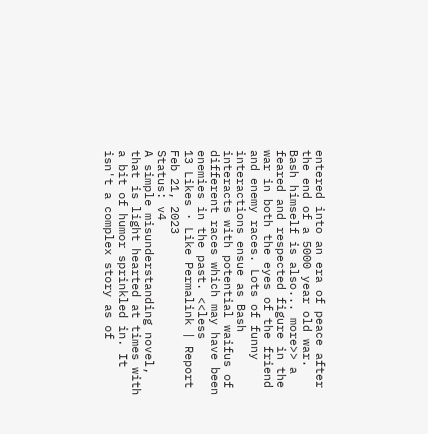entered into an era of peace after the end of a 5000 year old war. Bash himself is also... more>> a feared and respected figure in the war in both the eyes of the friend and enemy races. Lots of funny interactions ensue as Bash interacts with potential waifus of different races which may have been enemies in the past. <<less
13 Likes · Like Permalink | Report
Feb 21, 2023
Status: v4
A simple misunderstanding novel, that is light hearted at times with a bit of humor sprinkled in. It isn't a complex story as of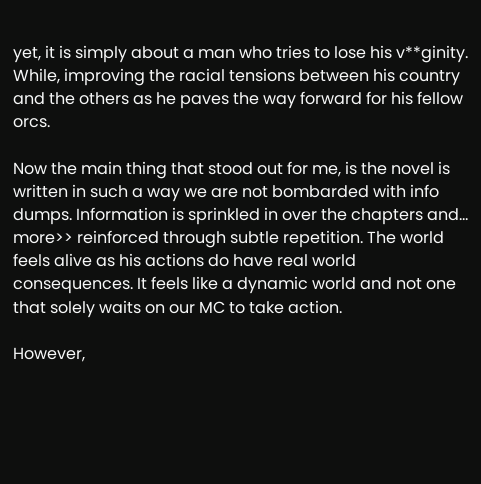yet, it is simply about a man who tries to lose his v**ginity. While, improving the racial tensions between his country and the others as he paves the way forward for his fellow orcs.

Now the main thing that stood out for me, is the novel is written in such a way we are not bombarded with info dumps. Information is sprinkled in over the chapters and... more>> reinforced through subtle repetition. The world feels alive as his actions do have real world consequences. It feels like a dynamic world and not one that solely waits on our MC to take action.

However,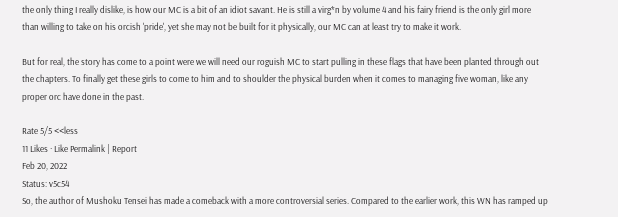the only thing I really dislike, is how our MC is a bit of an idiot savant. He is still a virg*n by volume 4 and his fairy friend is the only girl more than willing to take on his orcish 'pride', yet she may not be built for it physically, our MC can at least try to make it work.

But for real, the story has come to a point were we will need our roguish MC to start pulling in these flags that have been planted through out the chapters. To finally get these girls to come to him and to shoulder the physical burden when it comes to managing five woman, like any proper orc have done in the past.

Rate 5/5 <<less
11 Likes · Like Permalink | Report
Feb 20, 2022
Status: v5c54
So, the author of Mushoku Tensei has made a comeback with a more controversial series. Compared to the earlier work, this WN has ramped up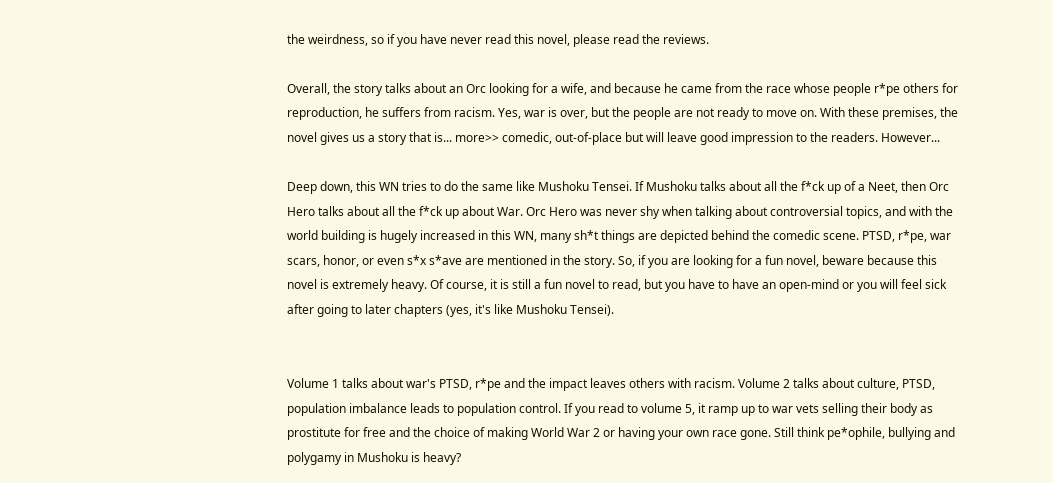the weirdness, so if you have never read this novel, please read the reviews.

Overall, the story talks about an Orc looking for a wife, and because he came from the race whose people r*pe others for reproduction, he suffers from racism. Yes, war is over, but the people are not ready to move on. With these premises, the novel gives us a story that is... more>> comedic, out-of-place but will leave good impression to the readers. However...

Deep down, this WN tries to do the same like Mushoku Tensei. If Mushoku talks about all the f*ck up of a Neet, then Orc Hero talks about all the f*ck up about War. Orc Hero was never shy when talking about controversial topics, and with the world building is hugely increased in this WN, many sh*t things are depicted behind the comedic scene. PTSD, r*pe, war scars, honor, or even s*x s*ave are mentioned in the story. So, if you are looking for a fun novel, beware because this novel is extremely heavy. Of course, it is still a fun novel to read, but you have to have an open-mind or you will feel sick after going to later chapters (yes, it's like Mushoku Tensei).


Volume 1 talks about war's PTSD, r*pe and the impact leaves others with racism. Volume 2 talks about culture, PTSD, population imbalance leads to population control. If you read to volume 5, it ramp up to war vets selling their body as prostitute for free and the choice of making World War 2 or having your own race gone. Still think pe*ophile, bullying and polygamy in Mushoku is heavy?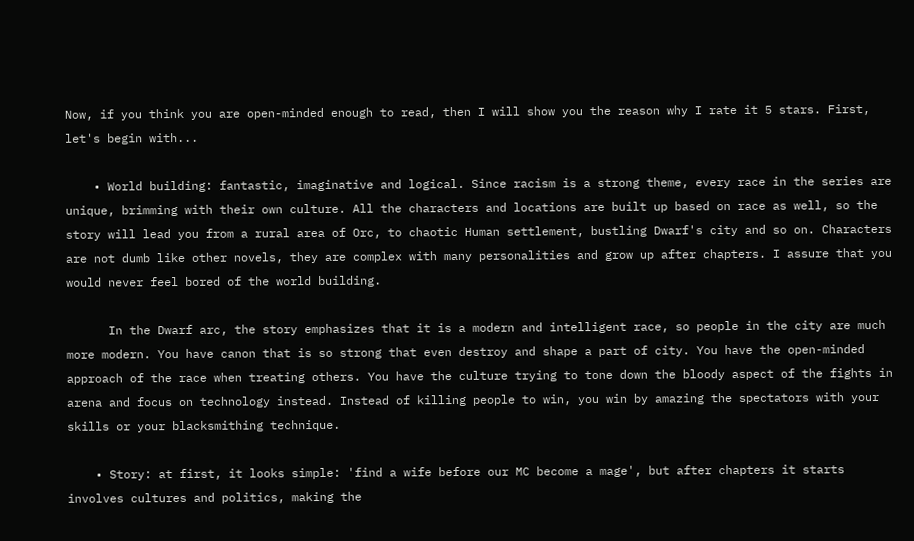Now, if you think you are open-minded enough to read, then I will show you the reason why I rate it 5 stars. First, let's begin with...

    • World building: fantastic, imaginative and logical. Since racism is a strong theme, every race in the series are unique, brimming with their own culture. All the characters and locations are built up based on race as well, so the story will lead you from a rural area of Orc, to chaotic Human settlement, bustling Dwarf's city and so on. Characters are not dumb like other novels, they are complex with many personalities and grow up after chapters. I assure that you would never feel bored of the world building.

      In the Dwarf arc, the story emphasizes that it is a modern and intelligent race, so people in the city are much more modern. You have canon that is so strong that even destroy and shape a part of city. You have the open-minded approach of the race when treating others. You have the culture trying to tone down the bloody aspect of the fights in arena and focus on technology instead. Instead of killing people to win, you win by amazing the spectators with your skills or your blacksmithing technique.

    • Story: at first, it looks simple: 'find a wife before our MC become a mage', but after chapters it starts involves cultures and politics, making the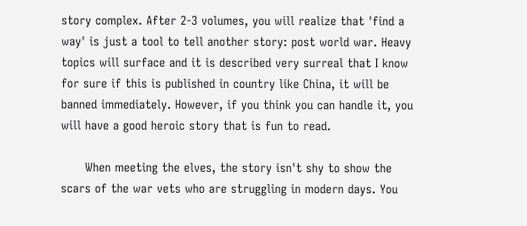story complex. After 2-3 volumes, you will realize that 'find a way' is just a tool to tell another story: post world war. Heavy topics will surface and it is described very surreal that I know for sure if this is published in country like China, it will be banned immediately. However, if you think you can handle it, you will have a good heroic story that is fun to read.

      When meeting the elves, the story isn't shy to show the scars of the war vets who are struggling in modern days. You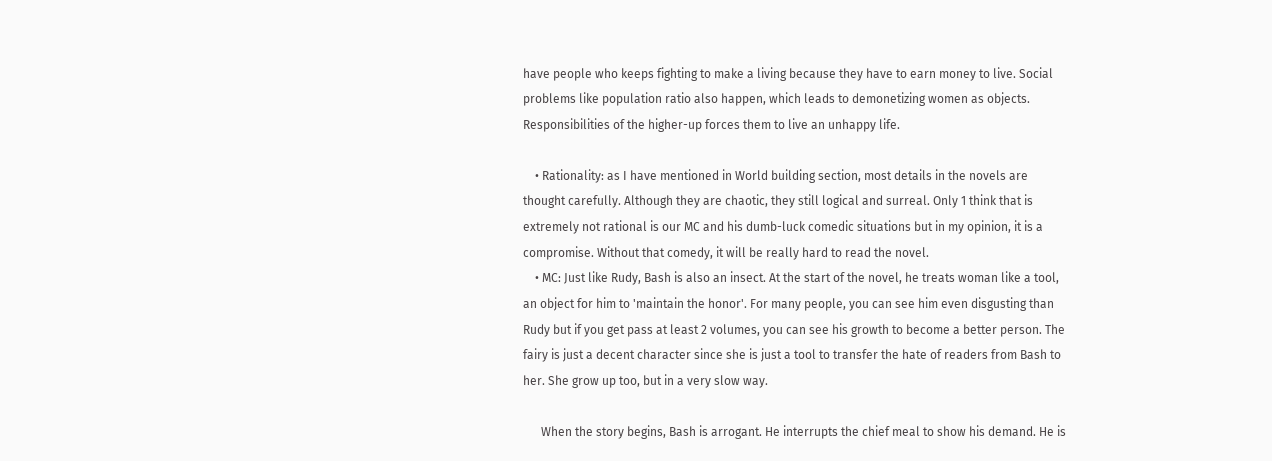have people who keeps fighting to make a living because they have to earn money to live. Social problems like population ratio also happen, which leads to demonetizing women as objects. Responsibilities of the higher-up forces them to live an unhappy life.

    • Rationality: as I have mentioned in World building section, most details in the novels are thought carefully. Although they are chaotic, they still logical and surreal. Only 1 think that is extremely not rational is our MC and his dumb-luck comedic situations but in my opinion, it is a compromise. Without that comedy, it will be really hard to read the novel.
    • MC: Just like Rudy, Bash is also an insect. At the start of the novel, he treats woman like a tool, an object for him to 'maintain the honor'. For many people, you can see him even disgusting than Rudy but if you get pass at least 2 volumes, you can see his growth to become a better person. The fairy is just a decent character since she is just a tool to transfer the hate of readers from Bash to her. She grow up too, but in a very slow way.

      When the story begins, Bash is arrogant. He interrupts the chief meal to show his demand. He is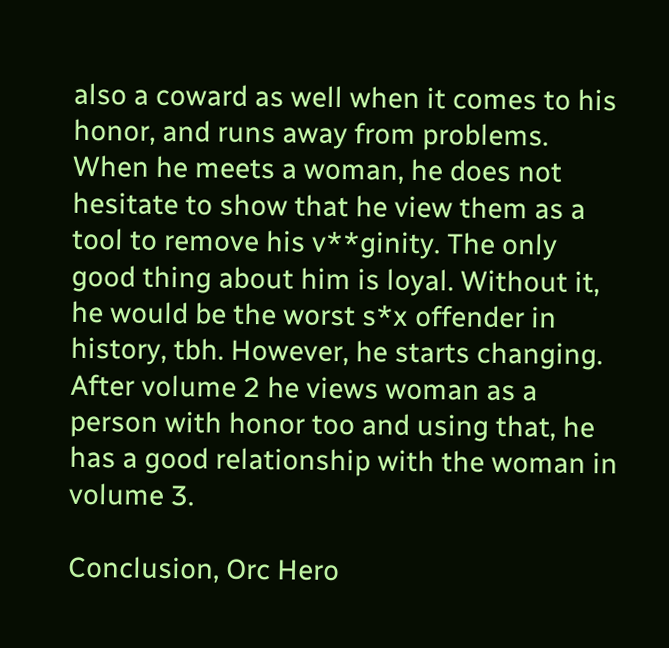also a coward as well when it comes to his honor, and runs away from problems. When he meets a woman, he does not hesitate to show that he view them as a tool to remove his v**ginity. The only good thing about him is loyal. Without it, he would be the worst s*x offender in history, tbh. However, he starts changing. After volume 2 he views woman as a person with honor too and using that, he has a good relationship with the woman in volume 3.

Conclusion, Orc Hero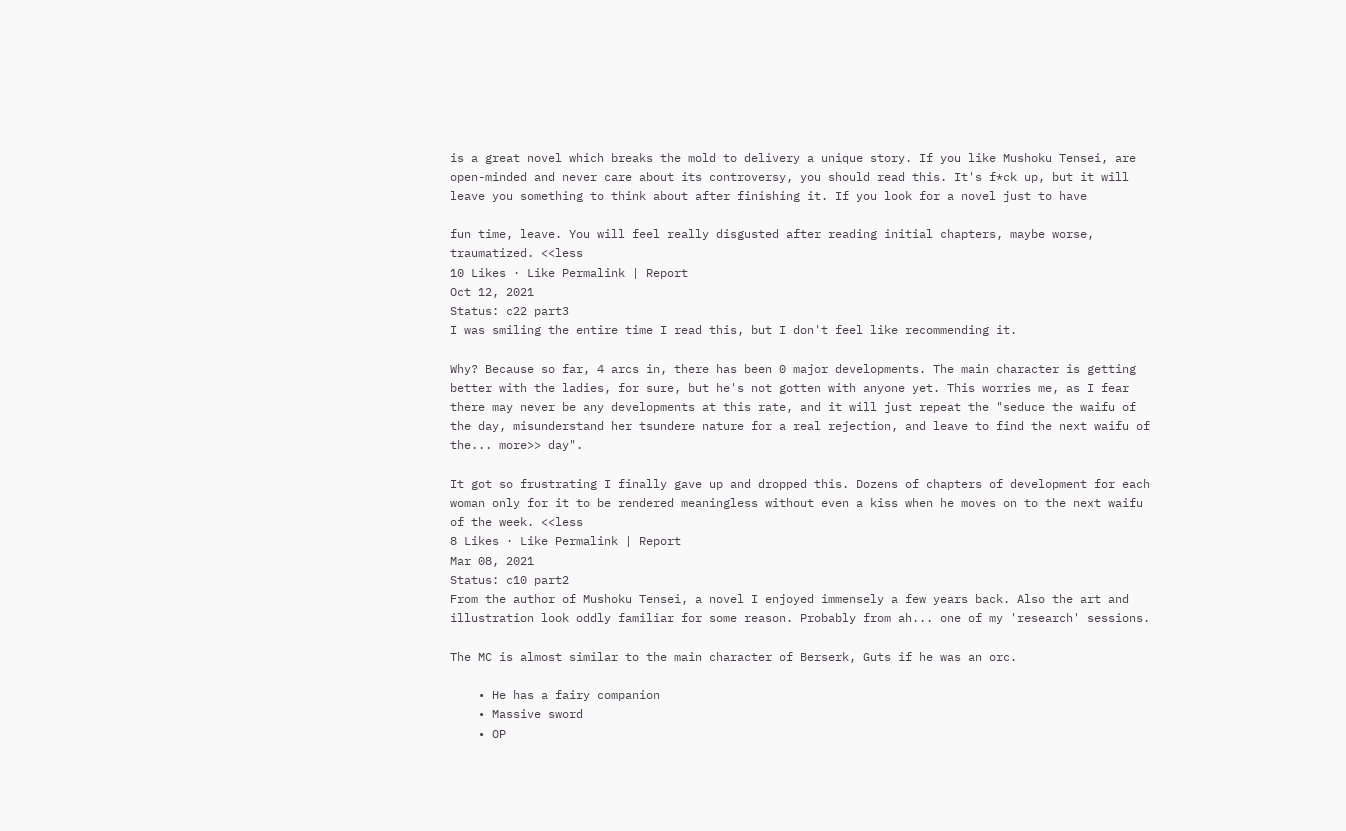is a great novel which breaks the mold to delivery a unique story. If you like Mushoku Tensei, are open-minded and never care about its controversy, you should read this. It's f*ck up, but it will leave you something to think about after finishing it. If you look for a novel just to have

fun time, leave. You will feel really disgusted after reading initial chapters, maybe worse, traumatized. <<less
10 Likes · Like Permalink | Report
Oct 12, 2021
Status: c22 part3
I was smiling the entire time I read this, but I don't feel like recommending it.

Why? Because so far, 4 arcs in, there has been 0 major developments. The main character is getting better with the ladies, for sure, but he's not gotten with anyone yet. This worries me, as I fear there may never be any developments at this rate, and it will just repeat the "seduce the waifu of the day, misunderstand her tsundere nature for a real rejection, and leave to find the next waifu of the... more>> day".

It got so frustrating I finally gave up and dropped this. Dozens of chapters of development for each woman only for it to be rendered meaningless without even a kiss when he moves on to the next waifu of the week. <<less
8 Likes · Like Permalink | Report
Mar 08, 2021
Status: c10 part2
From the author of Mushoku Tensei, a novel I enjoyed immensely a few years back. Also the art and illustration look oddly familiar for some reason. Probably from ah... one of my 'research' sessions.

The MC is almost similar to the main character of Berserk, Guts if he was an orc.

    • He has a fairy companion
    • Massive sword
    • OP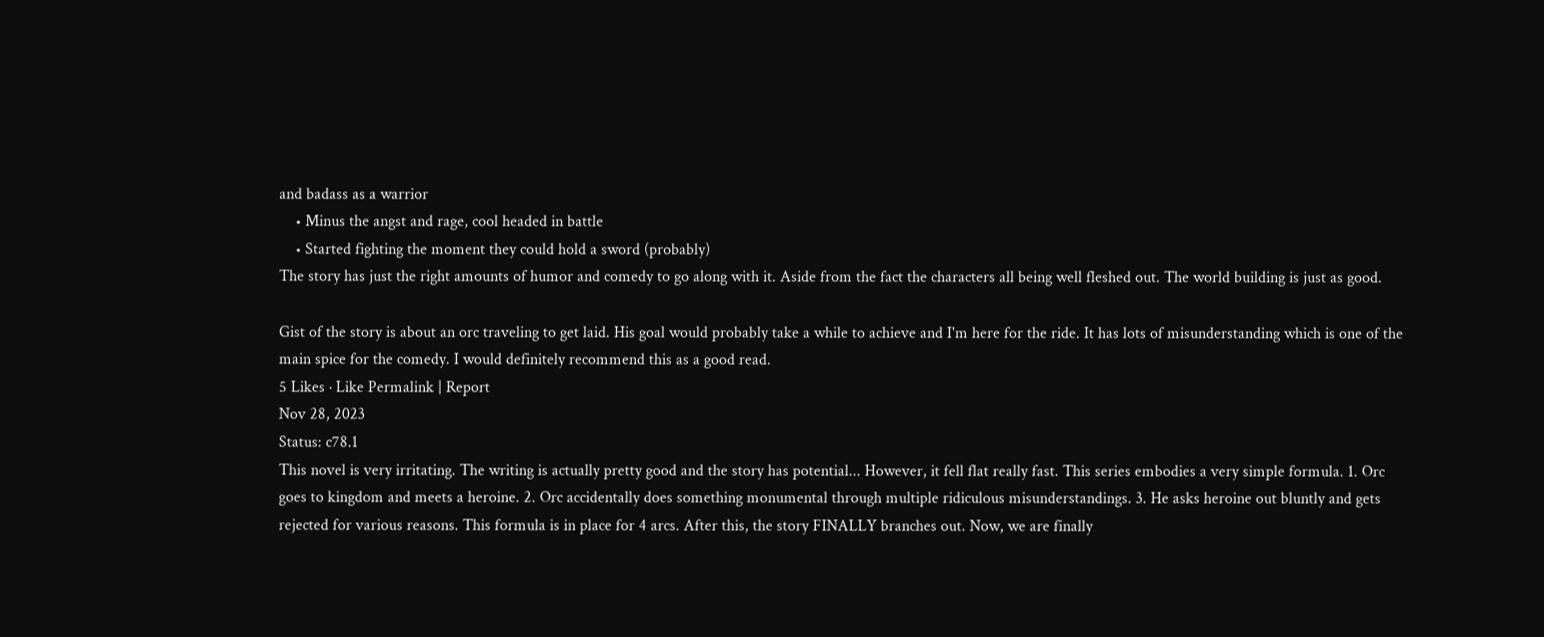and badass as a warrior
    • Minus the angst and rage, cool headed in battle
    • Started fighting the moment they could hold a sword (probably)
The story has just the right amounts of humor and comedy to go along with it. Aside from the fact the characters all being well fleshed out. The world building is just as good.

Gist of the story is about an orc traveling to get laid. His goal would probably take a while to achieve and I'm here for the ride. It has lots of misunderstanding which is one of the main spice for the comedy. I would definitely recommend this as a good read.
5 Likes · Like Permalink | Report
Nov 28, 2023
Status: c78.1
This novel is very irritating. The writing is actually pretty good and the story has potential... However, it fell flat really fast. This series embodies a very simple formula. 1. Orc goes to kingdom and meets a heroine. 2. Orc accidentally does something monumental through multiple ridiculous misunderstandings. 3. He asks heroine out bluntly and gets rejected for various reasons. This formula is in place for 4 arcs. After this, the story FINALLY branches out. Now, we are finally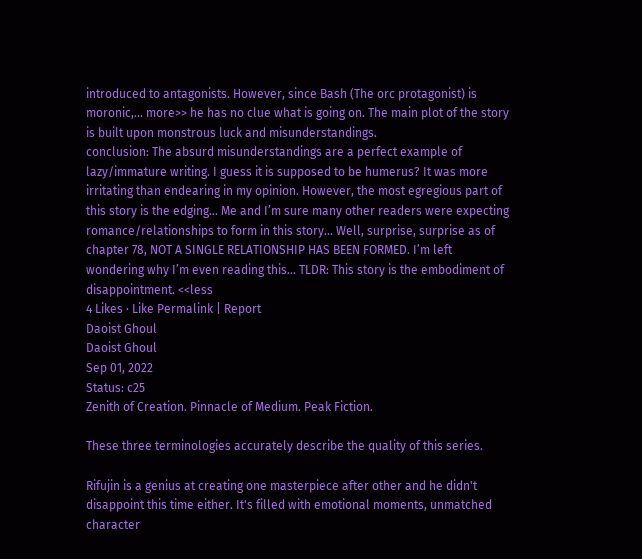introduced to antagonists. However, since Bash (The orc protagonist) is moronic,... more>> he has no clue what is going on. The main plot of the story is built upon monstrous luck and misunderstandings.
conclusion: The absurd misunderstandings are a perfect example of lazy/immature writing. I guess it is supposed to be humerus? It was more irritating than endearing in my opinion. However, the most egregious part of this story is the edging... Me and I’m sure many other readers were expecting romance/relationships to form in this story... Well, surprise, surprise as of chapter 78, NOT A SINGLE RELATIONSHIP HAS BEEN FORMED. I’m left wondering why I’m even reading this... TLDR: This story is the embodiment of disappointment. <<less
4 Likes · Like Permalink | Report
Daoist Ghoul
Daoist Ghoul
Sep 01, 2022
Status: c25
Zenith of Creation. Pinnacle of Medium. Peak Fiction.

These three terminologies accurately describe the quality of this series.

Rifujin is a genius at creating one masterpiece after other and he didn't disappoint this time either. It's filled with emotional moments, unmatched character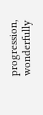progression, wonderfully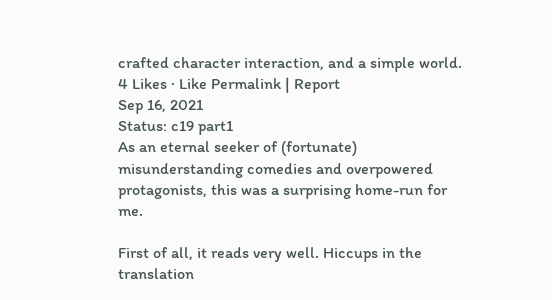crafted character interaction, and a simple world.
4 Likes · Like Permalink | Report
Sep 16, 2021
Status: c19 part1
As an eternal seeker of (fortunate) misunderstanding comedies and overpowered protagonists, this was a surprising home-run for me.

First of all, it reads very well. Hiccups in the translation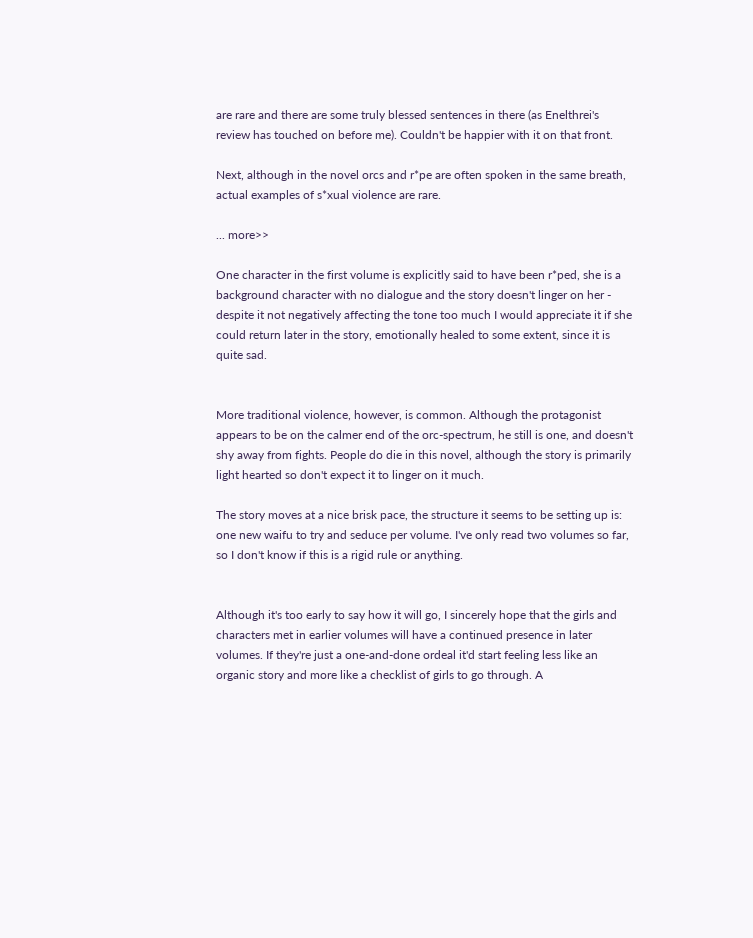are rare and there are some truly blessed sentences in there (as Enelthrei's review has touched on before me). Couldn't be happier with it on that front.

Next, although in the novel orcs and r*pe are often spoken in the same breath, actual examples of s*xual violence are rare.

... more>>

One character in the first volume is explicitly said to have been r*ped, she is a background character with no dialogue and the story doesn't linger on her - despite it not negatively affecting the tone too much I would appreciate it if she could return later in the story, emotionally healed to some extent, since it is quite sad.


More traditional violence, however, is common. Although the protagonist appears to be on the calmer end of the orc-spectrum, he still is one, and doesn't shy away from fights. People do die in this novel, although the story is primarily light hearted so don't expect it to linger on it much.

The story moves at a nice brisk pace, the structure it seems to be setting up is: one new waifu to try and seduce per volume. I've only read two volumes so far, so I don't know if this is a rigid rule or anything.


Although it's too early to say how it will go, I sincerely hope that the girls and characters met in earlier volumes will have a continued presence in later volumes. If they're just a one-and-done ordeal it'd start feeling less like an organic story and more like a checklist of girls to go through. A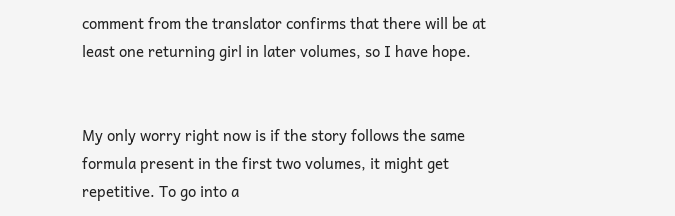comment from the translator confirms that there will be at least one returning girl in later volumes, so I have hope.


My only worry right now is if the story follows the same formula present in the first two volumes, it might get repetitive. To go into a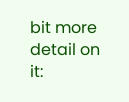bit more detail on it: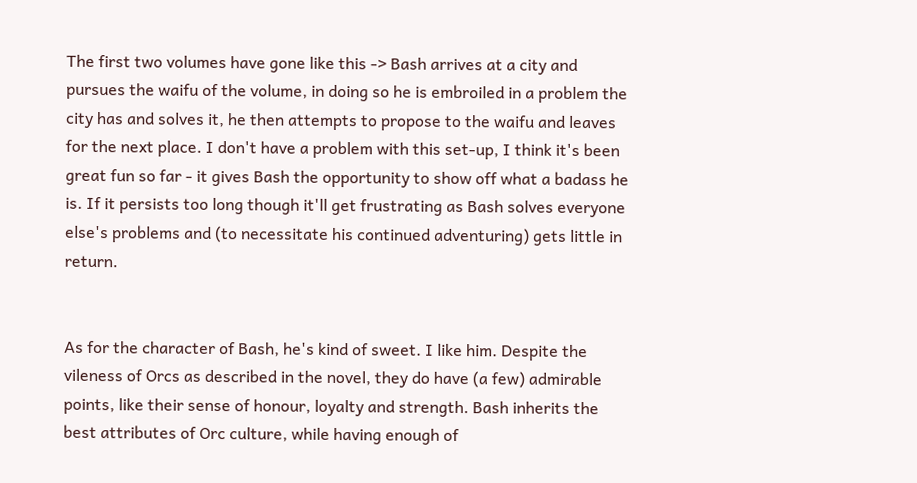The first two volumes have gone like this -> Bash arrives at a city and pursues the waifu of the volume, in doing so he is embroiled in a problem the city has and solves it, he then attempts to propose to the waifu and leaves for the next place. I don't have a problem with this set-up, I think it's been great fun so far - it gives Bash the opportunity to show off what a badass he is. If it persists too long though it'll get frustrating as Bash solves everyone else's problems and (to necessitate his continued adventuring) gets little in return.


As for the character of Bash, he's kind of sweet. I like him. Despite the vileness of Orcs as described in the novel, they do have (a few) admirable points, like their sense of honour, loyalty and strength. Bash inherits the best attributes of Orc culture, while having enough of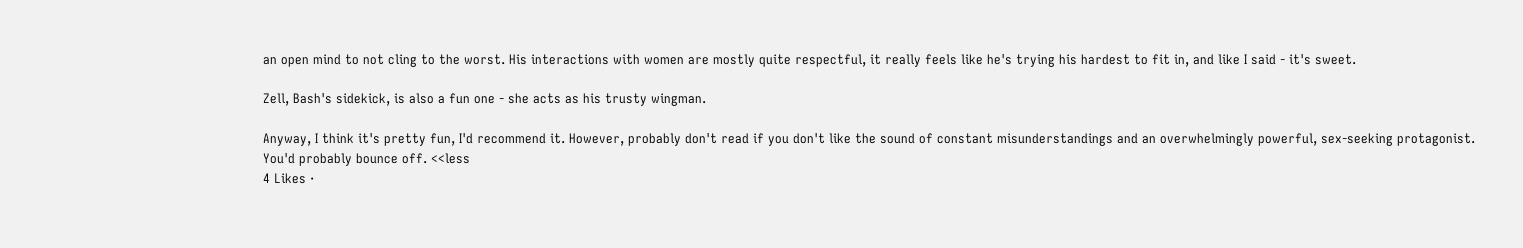an open mind to not cling to the worst. His interactions with women are mostly quite respectful, it really feels like he's trying his hardest to fit in, and like I said - it's sweet.

Zell, Bash's sidekick, is also a fun one - she acts as his trusty wingman.

Anyway, I think it's pretty fun, I'd recommend it. However, probably don't read if you don't like the sound of constant misunderstandings and an overwhelmingly powerful, sex-seeking protagonist. You'd probably bounce off. <<less
4 Likes ·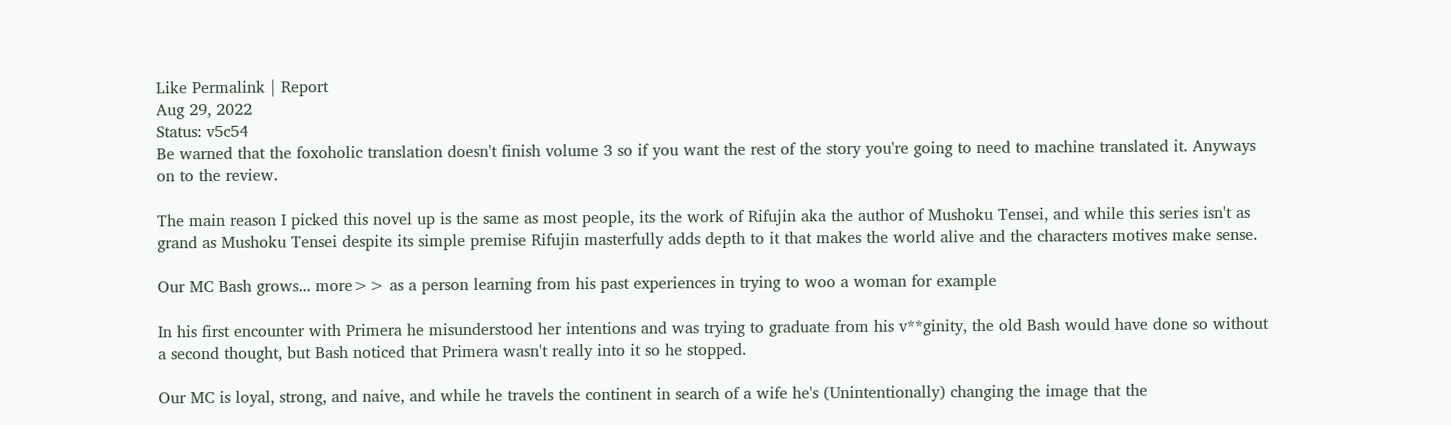Like Permalink | Report
Aug 29, 2022
Status: v5c54
Be warned that the foxoholic translation doesn't finish volume 3 so if you want the rest of the story you're going to need to machine translated it. Anyways on to the review.

The main reason I picked this novel up is the same as most people, its the work of Rifujin aka the author of Mushoku Tensei, and while this series isn't as grand as Mushoku Tensei despite its simple premise Rifujin masterfully adds depth to it that makes the world alive and the characters motives make sense.

Our MC Bash grows... more>> as a person learning from his past experiences in trying to woo a woman for example

In his first encounter with Primera he misunderstood her intentions and was trying to graduate from his v**ginity, the old Bash would have done so without a second thought, but Bash noticed that Primera wasn't really into it so he stopped.

Our MC is loyal, strong, and naive, and while he travels the continent in search of a wife he's (Unintentionally) changing the image that the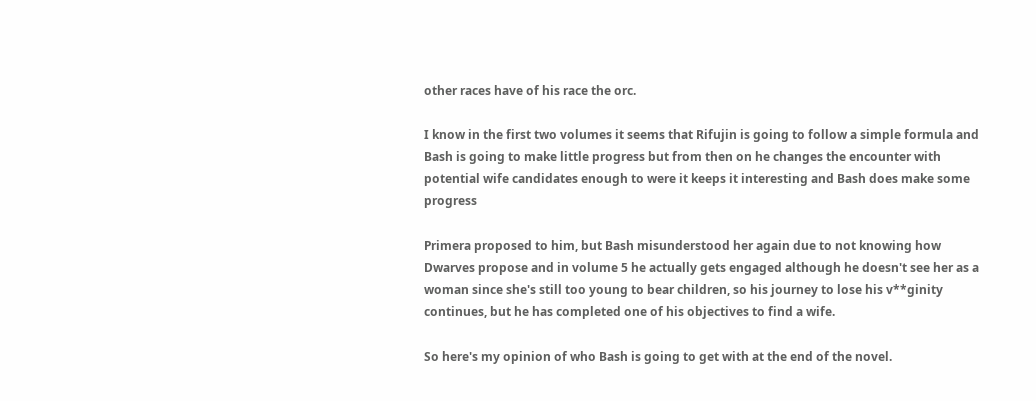other races have of his race the orc.

I know in the first two volumes it seems that Rifujin is going to follow a simple formula and Bash is going to make little progress but from then on he changes the encounter with potential wife candidates enough to were it keeps it interesting and Bash does make some progress

Primera proposed to him, but Bash misunderstood her again due to not knowing how Dwarves propose and in volume 5 he actually gets engaged although he doesn't see her as a woman since she's still too young to bear children, so his journey to lose his v**ginity continues, but he has completed one of his objectives to find a wife.

So here's my opinion of who Bash is going to get with at the end of the novel.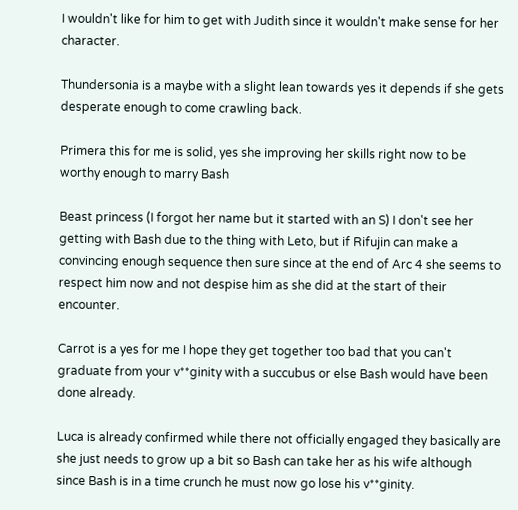I wouldn't like for him to get with Judith since it wouldn't make sense for her character.

Thundersonia is a maybe with a slight lean towards yes it depends if she gets desperate enough to come crawling back.

Primera this for me is solid, yes she improving her skills right now to be worthy enough to marry Bash

Beast princess (I forgot her name but it started with an S) I don't see her getting with Bash due to the thing with Leto, but if Rifujin can make a convincing enough sequence then sure since at the end of Arc 4 she seems to respect him now and not despise him as she did at the start of their encounter.

Carrot is a yes for me I hope they get together too bad that you can't graduate from your v**ginity with a succubus or else Bash would have been done already.

Luca is already confirmed while there not officially engaged they basically are she just needs to grow up a bit so Bash can take her as his wife although since Bash is in a time crunch he must now go lose his v**ginity.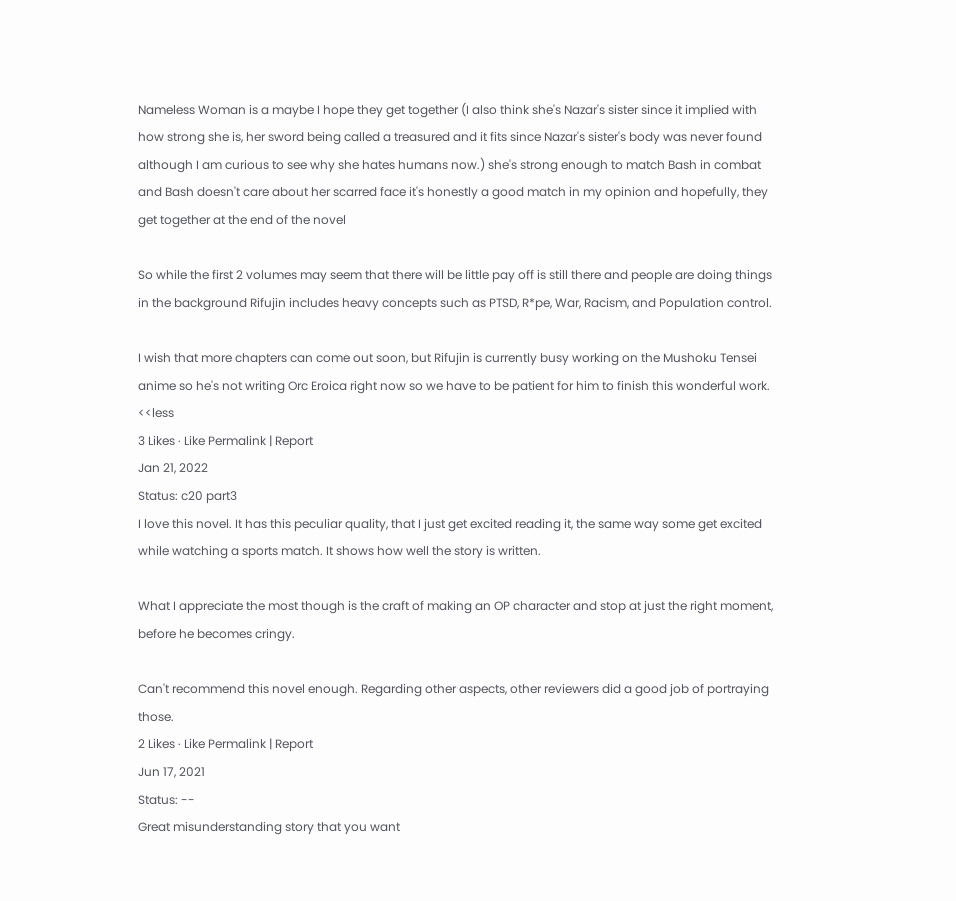Nameless Woman is a maybe I hope they get together (I also think she's Nazar's sister since it implied with how strong she is, her sword being called a treasured and it fits since Nazar's sister's body was never found although I am curious to see why she hates humans now.) she's strong enough to match Bash in combat and Bash doesn't care about her scarred face it's honestly a good match in my opinion and hopefully, they get together at the end of the novel

So while the first 2 volumes may seem that there will be little pay off is still there and people are doing things in the background Rifujin includes heavy concepts such as PTSD, R*pe, War, Racism, and Population control.

I wish that more chapters can come out soon, but Rifujin is currently busy working on the Mushoku Tensei anime so he's not writing Orc Eroica right now so we have to be patient for him to finish this wonderful work. <<less
3 Likes · Like Permalink | Report
Jan 21, 2022
Status: c20 part3
I love this novel. It has this peculiar quality, that I just get excited reading it, the same way some get excited while watching a sports match. It shows how well the story is written.

What I appreciate the most though is the craft of making an OP character and stop at just the right moment, before he becomes cringy.

Can't recommend this novel enough. Regarding other aspects, other reviewers did a good job of portraying those.
2 Likes · Like Permalink | Report
Jun 17, 2021
Status: --
Great misunderstanding story that you want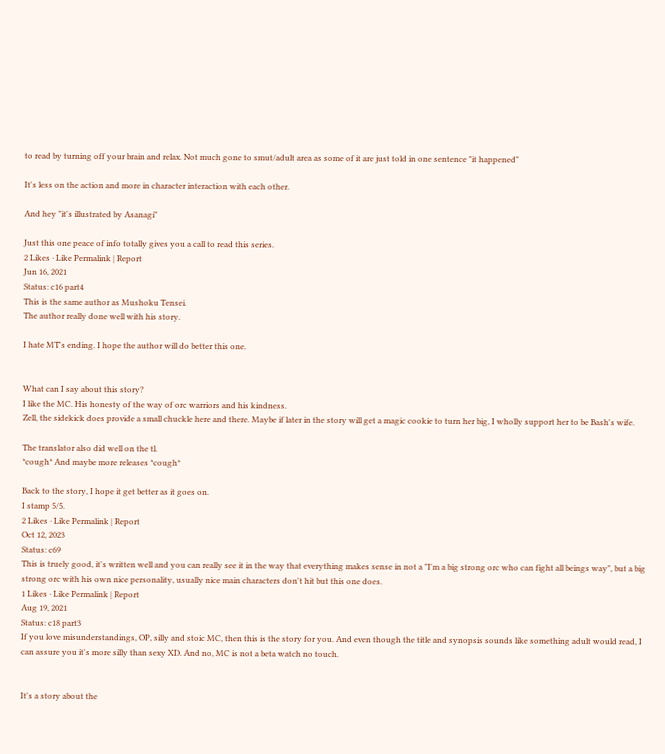to read by turning off your brain and relax. Not much gone to smut/adult area as some of it are just told in one sentence "it happened"

It's less on the action and more in character interaction with each other.

And hey "it's illustrated by Asanagi"

Just this one peace of info totally gives you a call to read this series.
2 Likes · Like Permalink | Report
Jun 16, 2021
Status: c16 part4
This is the same author as Mushoku Tensei.
The author really done well with his story.

I hate MT's ending. I hope the author will do better this one.


What can I say about this story?
I like the MC. His honesty of the way of orc warriors and his kindness.
Zell, the sidekick does provide a small chuckle here and there. Maybe if later in the story will get a magic cookie to turn her big, I wholly support her to be Bash's wife.

The translator also did well on the tl.
*cough* And maybe more releases *cough*

Back to the story, I hope it get better as it goes on.
I stamp 5/5.
2 Likes · Like Permalink | Report
Oct 12, 2023
Status: c69
This is truely good, it's written well and you can really see it in the way that everything makes sense in not a "I'm a big strong orc who can fight all beings way", but a big strong orc with his own nice personality, usually nice main characters don't hit but this one does.
1 Likes · Like Permalink | Report
Aug 19, 2021
Status: c18 part3
If you love misunderstandings, OP, silly and stoic MC, then this is the story for you. And even though the title and synopsis sounds like something adult would read, I can assure you it's more silly than sexy XD. And no, MC is not a beta watch no touch.


It's a story about the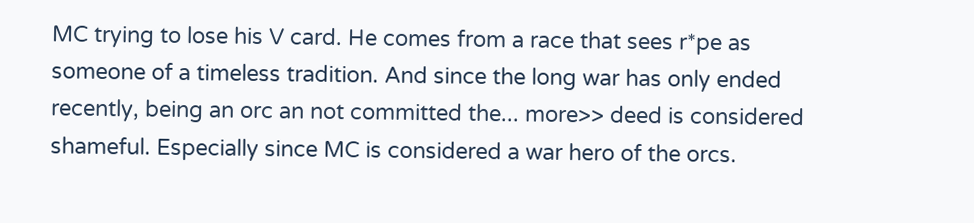MC trying to lose his V card. He comes from a race that sees r*pe as someone of a timeless tradition. And since the long war has only ended recently, being an orc an not committed the... more>> deed is considered shameful. Especially since MC is considered a war hero of the orcs.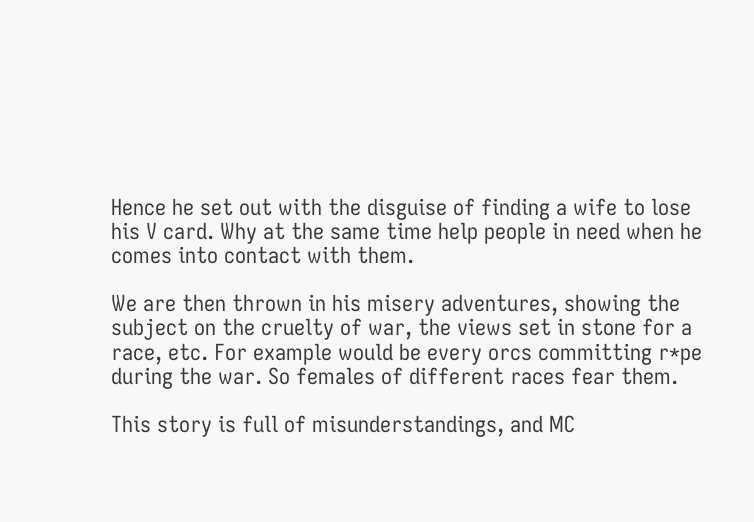Hence he set out with the disguise of finding a wife to lose his V card. Why at the same time help people in need when he comes into contact with them.

We are then thrown in his misery adventures, showing the subject on the cruelty of war, the views set in stone for a race, etc. For example would be every orcs committing r*pe during the war. So females of different races fear them.

This story is full of misunderstandings, and MC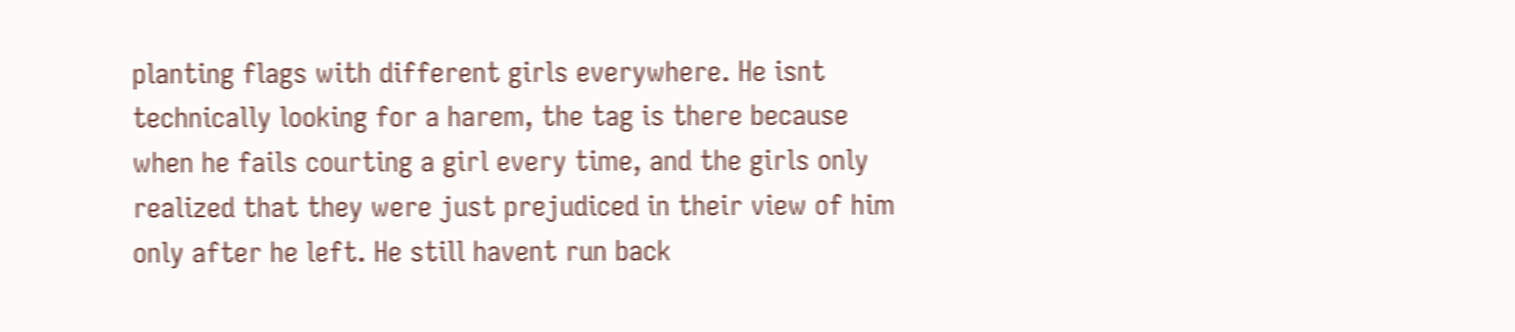planting flags with different girls everywhere. He isnt technically looking for a harem, the tag is there because when he fails courting a girl every time, and the girls only realized that they were just prejudiced in their view of him only after he left. He still havent run back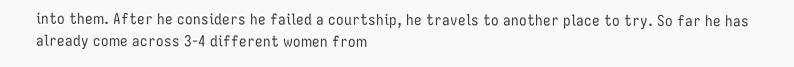into them. After he considers he failed a courtship, he travels to another place to try. So far he has already come across 3-4 different women from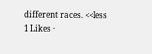different races. <<less
1 Likes ·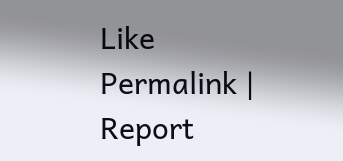Like Permalink | Report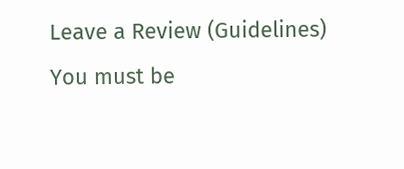Leave a Review (Guidelines)
You must be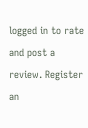logged in to rate and post a review. Register an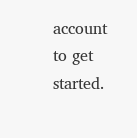account to get started.